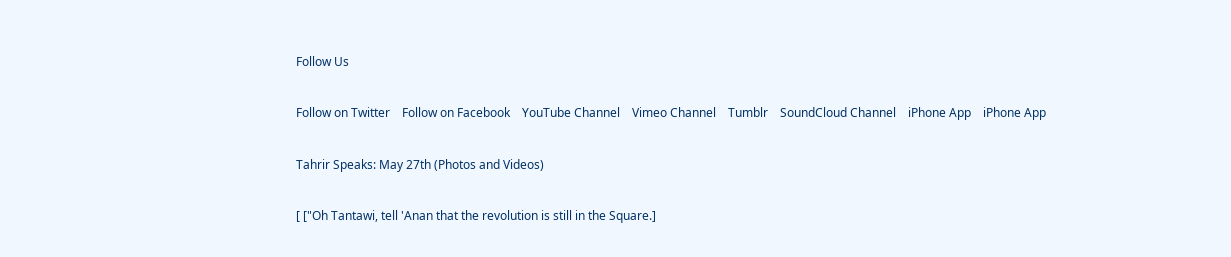Follow Us

Follow on Twitter    Follow on Facebook    YouTube Channel    Vimeo Channel    Tumblr    SoundCloud Channel    iPhone App    iPhone App

Tahrir Speaks: May 27th (Photos and Videos)

[ ["Oh Tantawi, tell 'Anan that the revolution is still in the Square.]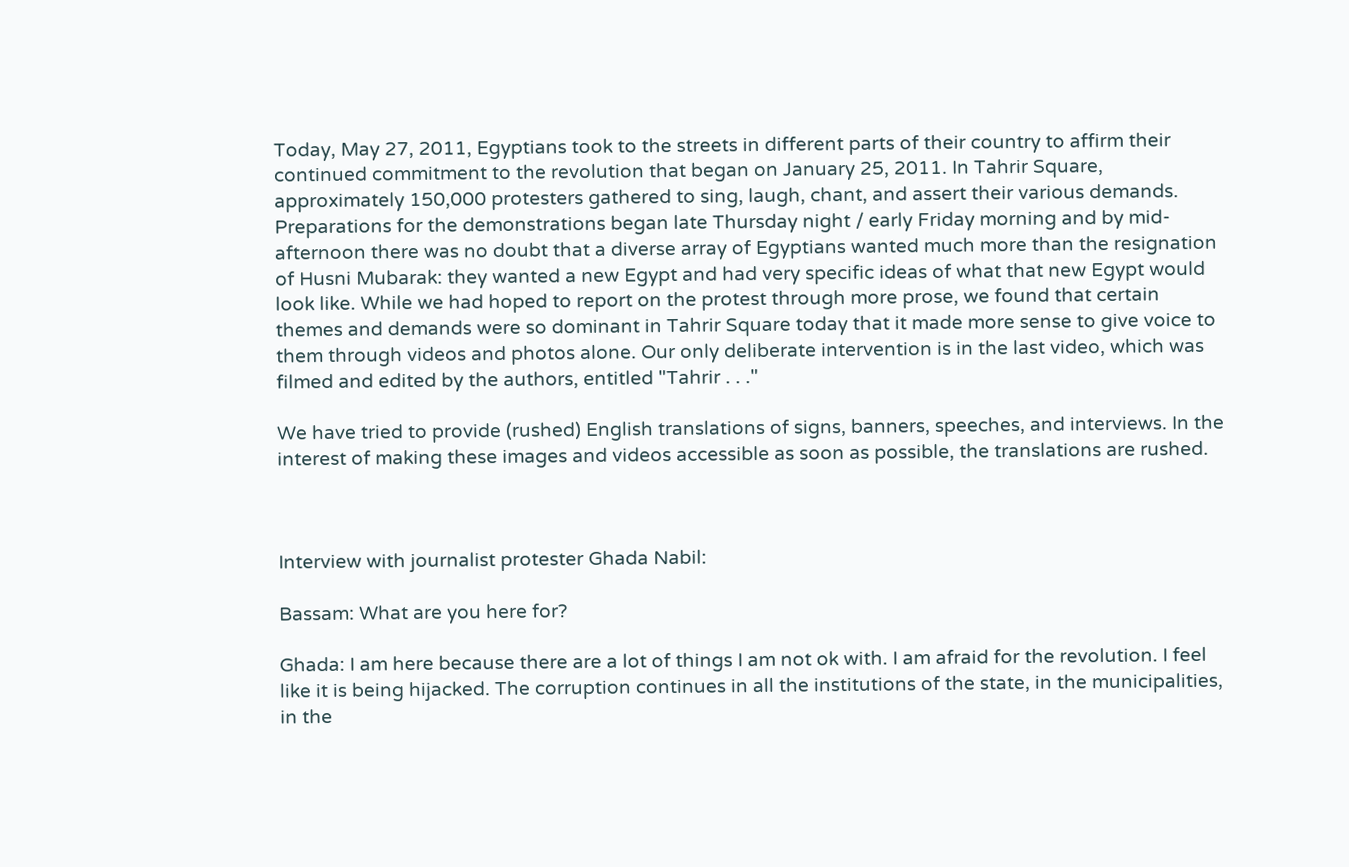Today, May 27, 2011, Egyptians took to the streets in different parts of their country to affirm their continued commitment to the revolution that began on January 25, 2011. In Tahrir Square, approximately 150,000 protesters gathered to sing, laugh, chant, and assert their various demands. Preparations for the demonstrations began late Thursday night / early Friday morning and by mid-afternoon there was no doubt that a diverse array of Egyptians wanted much more than the resignation of Husni Mubarak: they wanted a new Egypt and had very specific ideas of what that new Egypt would look like. While we had hoped to report on the protest through more prose, we found that certain themes and demands were so dominant in Tahrir Square today that it made more sense to give voice to them through videos and photos alone. Our only deliberate intervention is in the last video, which was filmed and edited by the authors, entitled "Tahrir . . ."

We have tried to provide (rushed) English translations of signs, banners, speeches, and interviews. In the interest of making these images and videos accessible as soon as possible, the translations are rushed.



Interview with journalist protester Ghada Nabil:

Bassam: What are you here for?

Ghada: I am here because there are a lot of things I am not ok with. I am afraid for the revolution. I feel like it is being hijacked. The corruption continues in all the institutions of the state, in the municipalities, in the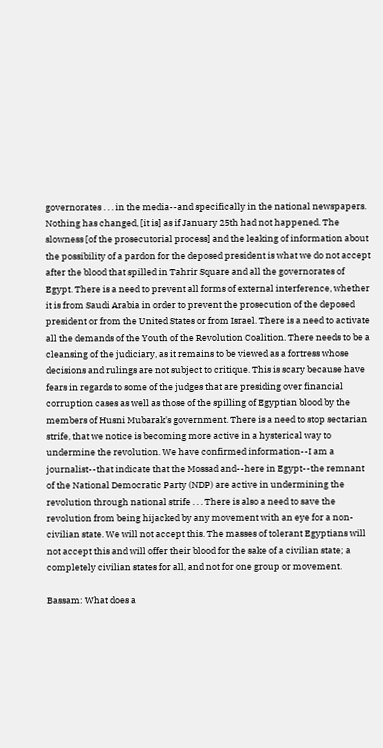governorates . . . in the media--and specifically in the national newspapers. Nothing has changed, [it is] as if January 25th had not happened. The slowness [of the prosecutorial process] and the leaking of information about the possibility of a pardon for the deposed president is what we do not accept after the blood that spilled in Tahrir Square and all the governorates of Egypt. There is a need to prevent all forms of external interference, whether it is from Saudi Arabia in order to prevent the prosecution of the deposed president or from the United States or from Israel. There is a need to activate all the demands of the Youth of the Revolution Coalition. There needs to be a cleansing of the judiciary, as it remains to be viewed as a fortress whose decisions and rulings are not subject to critique. This is scary because have fears in regards to some of the judges that are presiding over financial corruption cases as well as those of the spilling of Egyptian blood by the members of Husni Mubarak's government. There is a need to stop sectarian strife, that we notice is becoming more active in a hysterical way to undermine the revolution. We have confirmed information--I am a journalist--that indicate that the Mossad and--here in Egypt--the remnant of the National Democratic Party (NDP) are active in undermining the revolution through national strife . . . There is also a need to save the revolution from being hijacked by any movement with an eye for a non-civilian state. We will not accept this. The masses of tolerant Egyptians will not accept this and will offer their blood for the sake of a civilian state; a completely civilian states for all, and not for one group or movement.

Bassam: What does a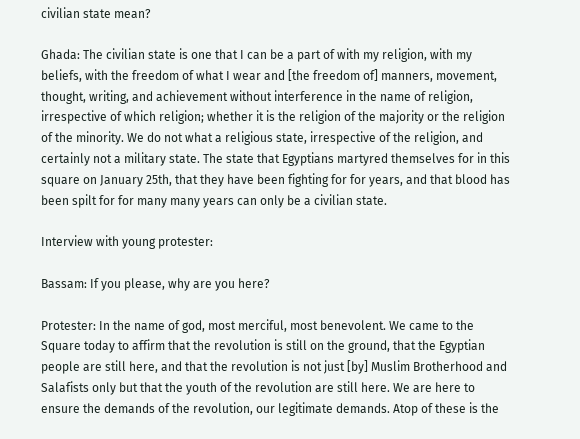civilian state mean?

Ghada: The civilian state is one that I can be a part of with my religion, with my beliefs, with the freedom of what I wear and [the freedom of] manners, movement, thought, writing, and achievement without interference in the name of religion, irrespective of which religion; whether it is the religion of the majority or the religion of the minority. We do not what a religious state, irrespective of the religion, and certainly not a military state. The state that Egyptians martyred themselves for in this square on January 25th, that they have been fighting for for years, and that blood has been spilt for for many many years can only be a civilian state.

Interview with young protester:

Bassam: If you please, why are you here?

Protester: In the name of god, most merciful, most benevolent. We came to the Square today to affirm that the revolution is still on the ground, that the Egyptian people are still here, and that the revolution is not just [by] Muslim Brotherhood and Salafists only but that the youth of the revolution are still here. We are here to ensure the demands of the revolution, our legitimate demands. Atop of these is the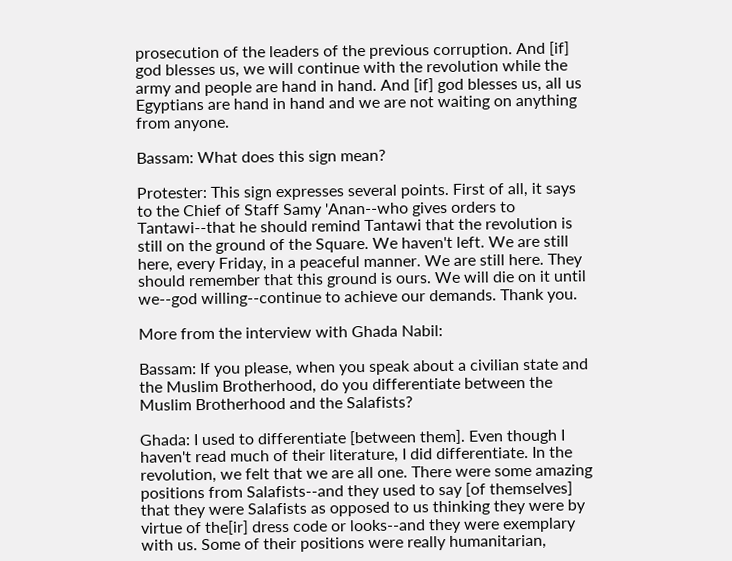prosecution of the leaders of the previous corruption. And [if] god blesses us, we will continue with the revolution while the army and people are hand in hand. And [if] god blesses us, all us Egyptians are hand in hand and we are not waiting on anything from anyone.

Bassam: What does this sign mean?

Protester: This sign expresses several points. First of all, it says to the Chief of Staff Samy 'Anan--who gives orders to Tantawi--that he should remind Tantawi that the revolution is still on the ground of the Square. We haven't left. We are still here, every Friday, in a peaceful manner. We are still here. They should remember that this ground is ours. We will die on it until we--god willing--continue to achieve our demands. Thank you.

More from the interview with Ghada Nabil:

Bassam: If you please, when you speak about a civilian state and the Muslim Brotherhood, do you differentiate between the Muslim Brotherhood and the Salafists?

Ghada: I used to differentiate [between them]. Even though I haven't read much of their literature, I did differentiate. In the revolution, we felt that we are all one. There were some amazing positions from Salafists--and they used to say [of themselves] that they were Salafists as opposed to us thinking they were by virtue of the[ir] dress code or looks--and they were exemplary with us. Some of their positions were really humanitarian,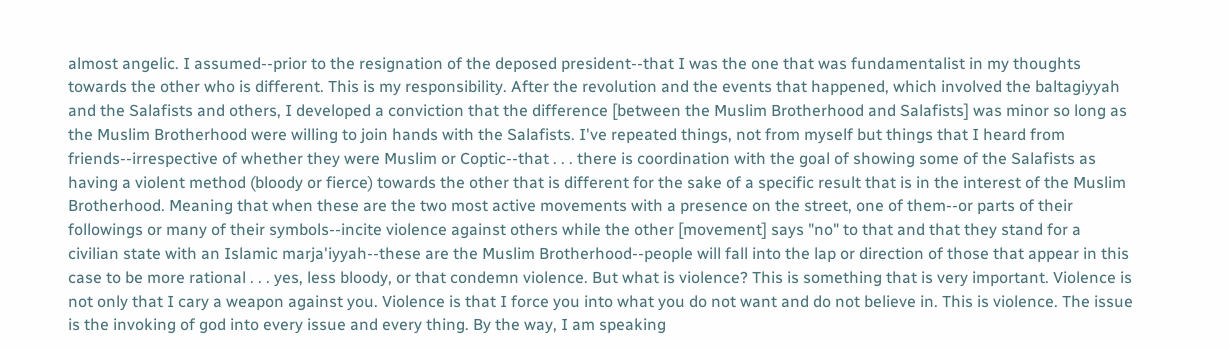almost angelic. I assumed--prior to the resignation of the deposed president--that I was the one that was fundamentalist in my thoughts towards the other who is different. This is my responsibility. After the revolution and the events that happened, which involved the baltagiyyah and the Salafists and others, I developed a conviction that the difference [between the Muslim Brotherhood and Salafists] was minor so long as the Muslim Brotherhood were willing to join hands with the Salafists. I've repeated things, not from myself but things that I heard from friends--irrespective of whether they were Muslim or Coptic--that . . . there is coordination with the goal of showing some of the Salafists as having a violent method (bloody or fierce) towards the other that is different for the sake of a specific result that is in the interest of the Muslim Brotherhood. Meaning that when these are the two most active movements with a presence on the street, one of them--or parts of their followings or many of their symbols--incite violence against others while the other [movement] says "no" to that and that they stand for a civilian state with an Islamic marja'iyyah--these are the Muslim Brotherhood--people will fall into the lap or direction of those that appear in this case to be more rational . . . yes, less bloody, or that condemn violence. But what is violence? This is something that is very important. Violence is not only that I cary a weapon against you. Violence is that I force you into what you do not want and do not believe in. This is violence. The issue is the invoking of god into every issue and every thing. By the way, I am speaking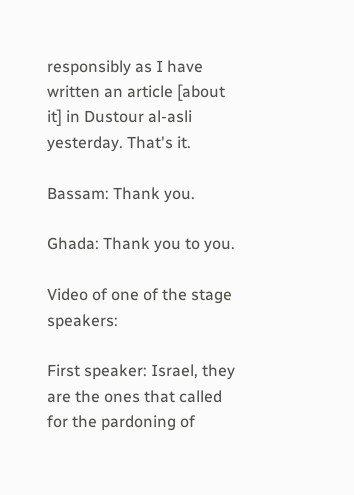responsibly as I have written an article [about it] in Dustour al-asli yesterday. That's it.

Bassam: Thank you.

Ghada: Thank you to you.

Video of one of the stage speakers:

First speaker: Israel, they are the ones that called for the pardoning of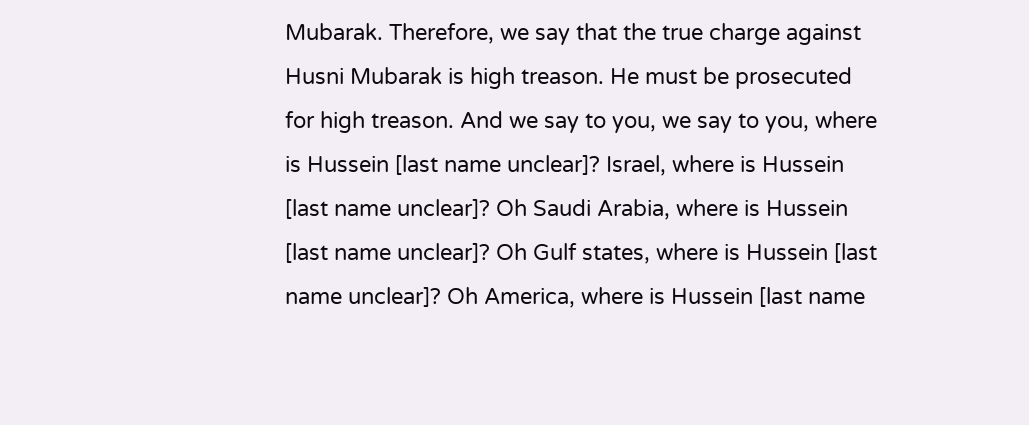Mubarak. Therefore, we say that the true charge against Husni Mubarak is high treason. He must be prosecuted for high treason. And we say to you, we say to you, where is Hussein [last name unclear]? Israel, where is Hussein [last name unclear]? Oh Saudi Arabia, where is Hussein [last name unclear]? Oh Gulf states, where is Hussein [last name unclear]? Oh America, where is Hussein [last name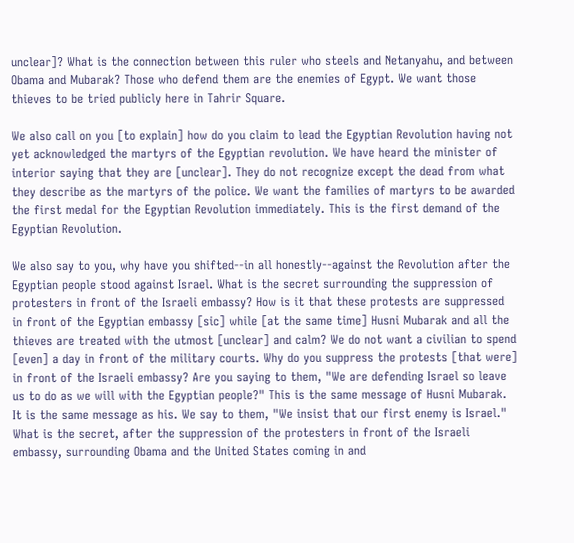unclear]? What is the connection between this ruler who steels and Netanyahu, and between Obama and Mubarak? Those who defend them are the enemies of Egypt. We want those thieves to be tried publicly here in Tahrir Square.

We also call on you [to explain] how do you claim to lead the Egyptian Revolution having not yet acknowledged the martyrs of the Egyptian revolution. We have heard the minister of interior saying that they are [unclear]. They do not recognize except the dead from what they describe as the martyrs of the police. We want the families of martyrs to be awarded the first medal for the Egyptian Revolution immediately. This is the first demand of the Egyptian Revolution.

We also say to you, why have you shifted--in all honestly--against the Revolution after the Egyptian people stood against Israel. What is the secret surrounding the suppression of protesters in front of the Israeli embassy? How is it that these protests are suppressed in front of the Egyptian embassy [sic] while [at the same time] Husni Mubarak and all the thieves are treated with the utmost [unclear] and calm? We do not want a civilian to spend [even] a day in front of the military courts. Why do you suppress the protests [that were] in front of the Israeli embassy? Are you saying to them, "We are defending Israel so leave us to do as we will with the Egyptian people?" This is the same message of Husni Mubarak. It is the same message as his. We say to them, "We insist that our first enemy is Israel." What is the secret, after the suppression of the protesters in front of the Israeli embassy, surrounding Obama and the United States coming in and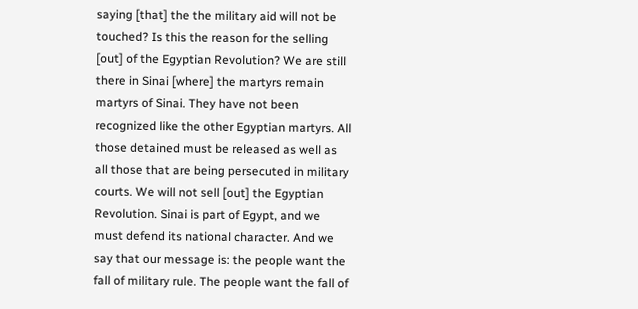saying [that] the the military aid will not be touched? Is this the reason for the selling [out] of the Egyptian Revolution? We are still there in Sinai [where] the martyrs remain martyrs of Sinai. They have not been recognized like the other Egyptian martyrs. All those detained must be released as well as all those that are being persecuted in military courts. We will not sell [out] the Egyptian Revolution. Sinai is part of Egypt, and we must defend its national character. And we say that our message is: the people want the fall of military rule. The people want the fall of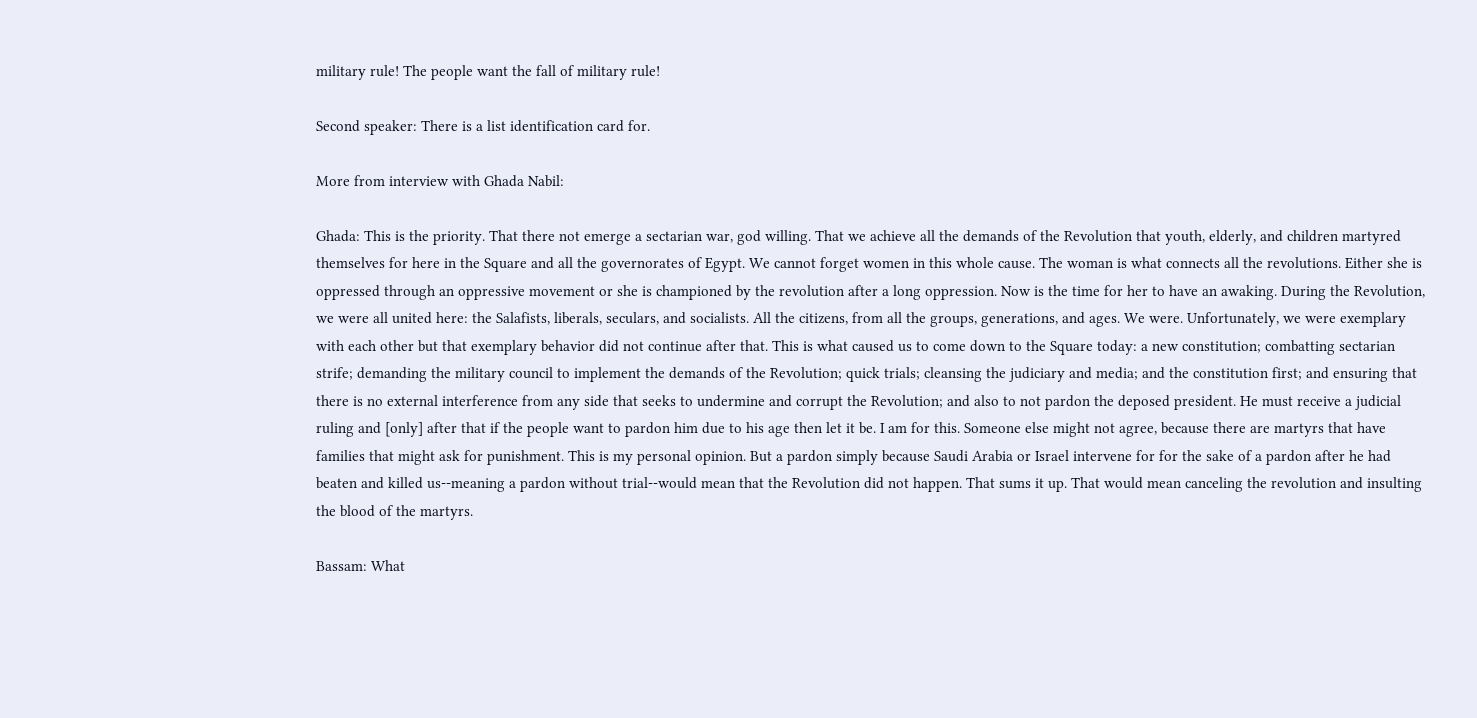military rule! The people want the fall of military rule!

Second speaker: There is a list identification card for.

More from interview with Ghada Nabil:

Ghada: This is the priority. That there not emerge a sectarian war, god willing. That we achieve all the demands of the Revolution that youth, elderly, and children martyred themselves for here in the Square and all the governorates of Egypt. We cannot forget women in this whole cause. The woman is what connects all the revolutions. Either she is oppressed through an oppressive movement or she is championed by the revolution after a long oppression. Now is the time for her to have an awaking. During the Revolution, we were all united here: the Salafists, liberals, seculars, and socialists. All the citizens, from all the groups, generations, and ages. We were. Unfortunately, we were exemplary with each other but that exemplary behavior did not continue after that. This is what caused us to come down to the Square today: a new constitution; combatting sectarian strife; demanding the military council to implement the demands of the Revolution; quick trials; cleansing the judiciary and media; and the constitution first; and ensuring that there is no external interference from any side that seeks to undermine and corrupt the Revolution; and also to not pardon the deposed president. He must receive a judicial ruling and [only] after that if the people want to pardon him due to his age then let it be. I am for this. Someone else might not agree, because there are martyrs that have families that might ask for punishment. This is my personal opinion. But a pardon simply because Saudi Arabia or Israel intervene for for the sake of a pardon after he had beaten and killed us--meaning a pardon without trial--would mean that the Revolution did not happen. That sums it up. That would mean canceling the revolution and insulting the blood of the martyrs.

Bassam: What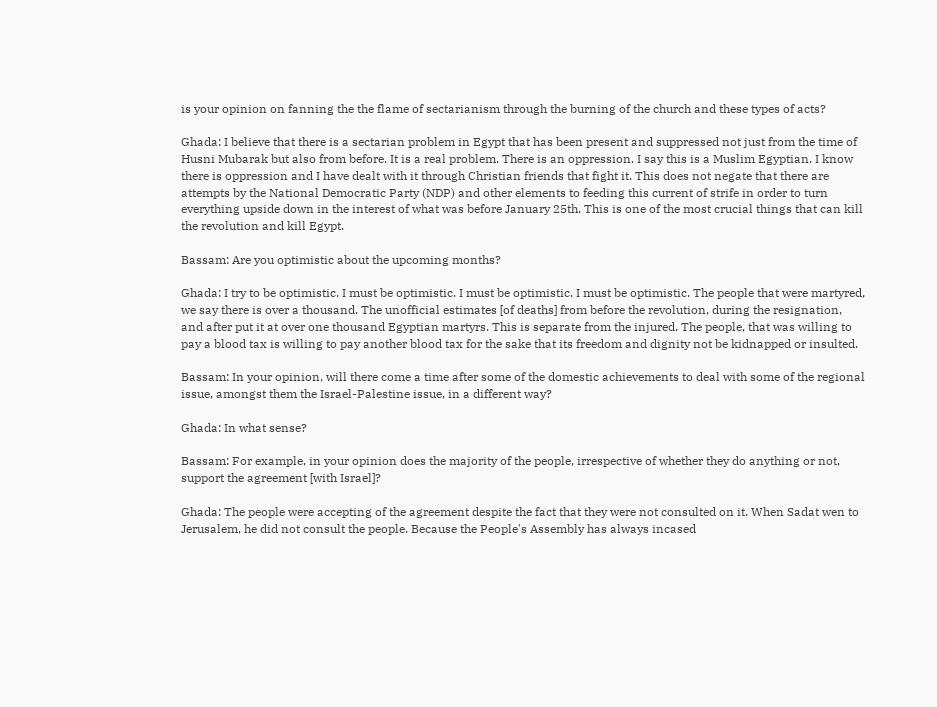is your opinion on fanning the the flame of sectarianism through the burning of the church and these types of acts?

Ghada: I believe that there is a sectarian problem in Egypt that has been present and suppressed not just from the time of Husni Mubarak but also from before. It is a real problem. There is an oppression. I say this is a Muslim Egyptian. I know there is oppression and I have dealt with it through Christian friends that fight it. This does not negate that there are attempts by the National Democratic Party (NDP) and other elements to feeding this current of strife in order to turn everything upside down in the interest of what was before January 25th. This is one of the most crucial things that can kill the revolution and kill Egypt.

Bassam: Are you optimistic about the upcoming months?

Ghada: I try to be optimistic. I must be optimistic. I must be optimistic. I must be optimistic. The people that were martyred, we say there is over a thousand. The unofficial estimates [of deaths] from before the revolution, during the resignation, and after put it at over one thousand Egyptian martyrs. This is separate from the injured. The people, that was willing to pay a blood tax is willing to pay another blood tax for the sake that its freedom and dignity not be kidnapped or insulted.

Bassam: In your opinion, will there come a time after some of the domestic achievements to deal with some of the regional issue, amongst them the Israel-Palestine issue, in a different way?

Ghada: In what sense?

Bassam: For example, in your opinion does the majority of the people, irrespective of whether they do anything or not, support the agreement [with Israel]?

Ghada: The people were accepting of the agreement despite the fact that they were not consulted on it. When Sadat wen to Jerusalem, he did not consult the people. Because the People's Assembly has always incased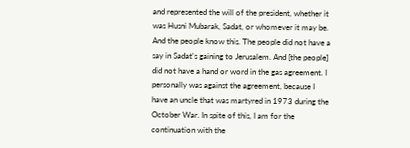and represented the will of the president, whether it was Husni Mubarak, Sadat, or whomever it may be. And the people know this. The people did not have a say in Sadat's gaining to Jerusalem. And [the people] did not have a hand or word in the gas agreement. I personally was against the agreement, because I have an uncle that was martyred in 1973 during the October War. In spite of this, I am for the continuation with the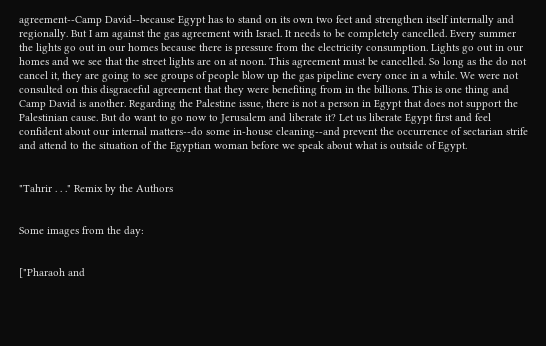agreement--Camp David--because Egypt has to stand on its own two feet and strengthen itself internally and regionally. But I am against the gas agreement with Israel. It needs to be completely cancelled. Every summer the lights go out in our homes because there is pressure from the electricity consumption. Lights go out in our homes and we see that the street lights are on at noon. This agreement must be cancelled. So long as the do not cancel it, they are going to see groups of people blow up the gas pipeline every once in a while. We were not consulted on this disgraceful agreement that they were benefiting from in the billions. This is one thing and Camp David is another. Regarding the Palestine issue, there is not a person in Egypt that does not support the Palestinian cause. But do want to go now to Jerusalem and liberate it? Let us liberate Egypt first and feel confident about our internal matters--do some in-house cleaning--and prevent the occurrence of sectarian strife and attend to the situation of the Egyptian woman before we speak about what is outside of Egypt.


"Tahrir . . ." Remix by the Authors


Some images from the day:


["Pharaoh and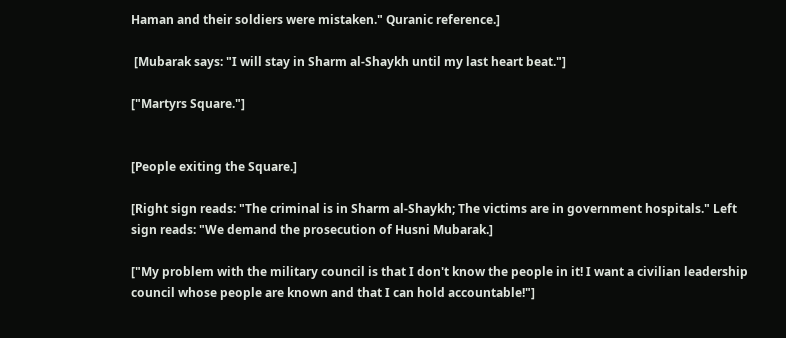Haman and their soldiers were mistaken." Quranic reference.]

 [Mubarak says: "I will stay in Sharm al-Shaykh until my last heart beat."]

["Martyrs Square."]


[People exiting the Square.]

[Right sign reads: "The criminal is in Sharm al-Shaykh; The victims are in government hospitals." Left sign reads: "We demand the prosecution of Husni Mubarak.]

["My problem with the military council is that I don't know the people in it! I want a civilian leadership council whose people are known and that I can hold accountable!"]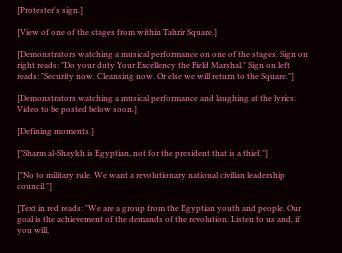[Protester's sign.]

[View of one of the stages from within Tahrir Square.]

[Demonstrators watching a musical performance on one of the stages. Sign on right reads: "Do your duty Your Excellency the Field Marshal." Sign on left reads: "Security now. Cleansing now. Or else we will return to the Square."]

[Demonstrators watching a musical performance and laughing at the lyrics. Video to be posted below soon.]

[Defining moments.]

["Sharm al-Shaykh is Egyptian, not for the president that is a thief."]

["No to military rule. We want a revolutionary national civilian leadership council."]

[Text in red reads: "We are a group from the Egyptian youth and people. Our goal is the achievement of the demands of the revolution. Listen to us and, if you will,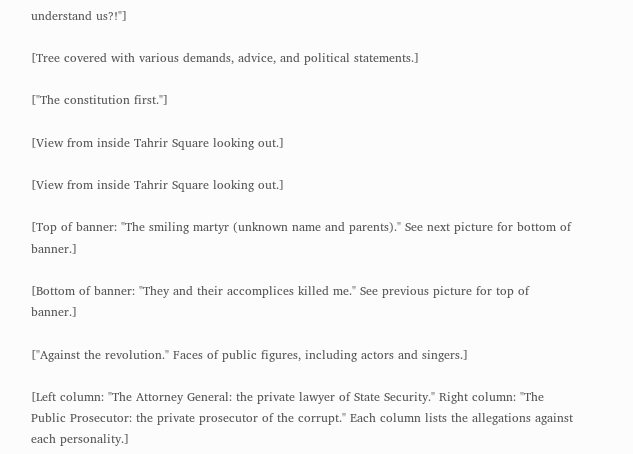understand us?!"]

[Tree covered with various demands, advice, and political statements.]

["The constitution first."]

[View from inside Tahrir Square looking out.]

[View from inside Tahrir Square looking out.]

[Top of banner: "The smiling martyr (unknown name and parents)." See next picture for bottom of banner.]

[Bottom of banner: "They and their accomplices killed me." See previous picture for top of banner.]

["Against the revolution." Faces of public figures, including actors and singers.]

[Left column: "The Attorney General: the private lawyer of State Security." Right column: "The Public Prosecutor: the private prosecutor of the corrupt." Each column lists the allegations against each personality.]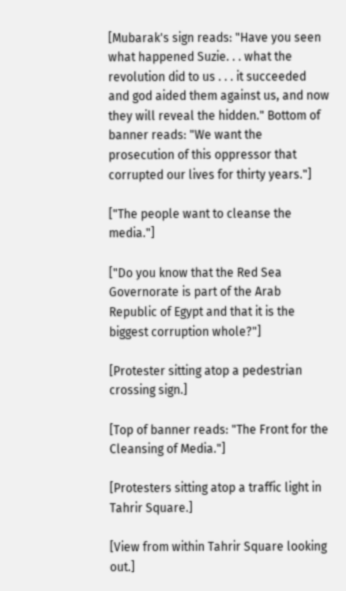[Mubarak's sign reads: "Have you seen what happened Suzie. . . what the revolution did to us . . . it succeeded and god aided them against us, and now they will reveal the hidden." Bottom of banner reads: "We want the prosecution of this oppressor that corrupted our lives for thirty years."]

["The people want to cleanse the media."]

["Do you know that the Red Sea Governorate is part of the Arab Republic of Egypt and that it is the biggest corruption whole?"]

[Protester sitting atop a pedestrian crossing sign.]

[Top of banner reads: "The Front for the Cleansing of Media."]

[Protesters sitting atop a traffic light in Tahrir Square.]

[View from within Tahrir Square looking out.]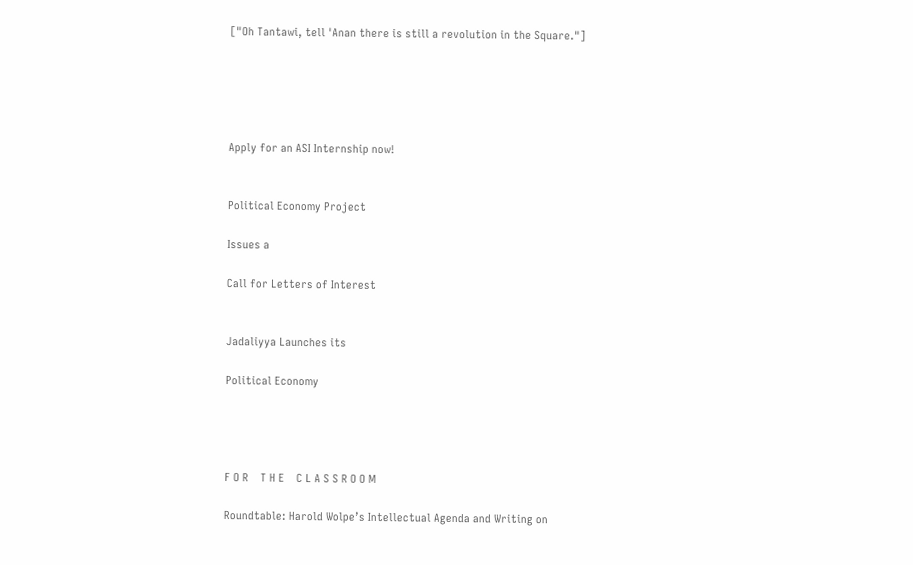["Oh Tantawi, tell 'Anan there is still a revolution in the Square."]





Apply for an ASI Internship now!


Political Economy Project

Issues a

Call for Letters of Interest


Jadaliyya Launches its

Political Economy




F O R    T H E    C L A S S R O O M

Roundtable: Harold Wolpe’s Intellectual Agenda and Writing on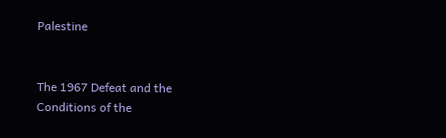Palestine


The 1967 Defeat and the Conditions of the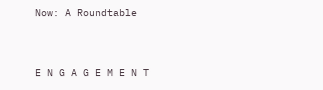Now: A Roundtable


E N G A G E M E N T